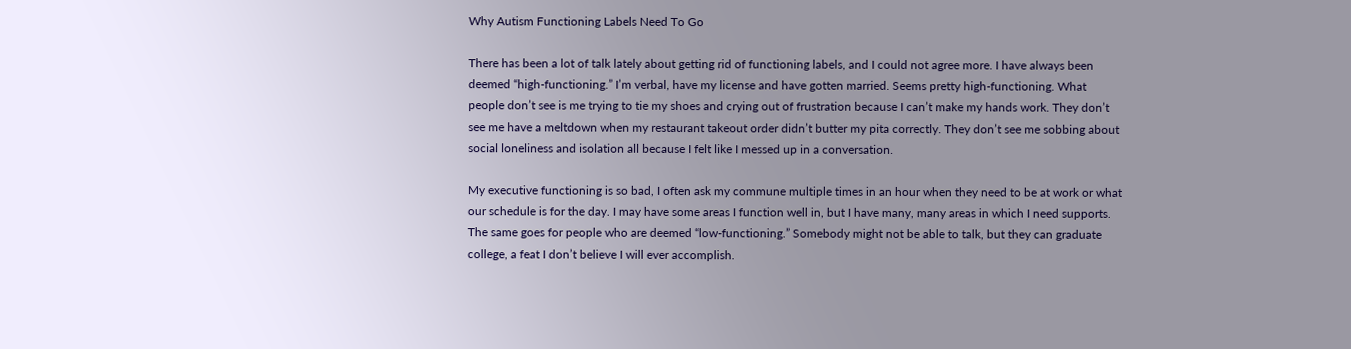Why Autism Functioning Labels Need To Go

There has been a lot of talk lately about getting rid of functioning labels, and I could not agree more. I have always been deemed “high-functioning.” I’m verbal, have my license and have gotten married. Seems pretty high-functioning. What people don’t see is me trying to tie my shoes and crying out of frustration because I can’t make my hands work. They don’t see me have a meltdown when my restaurant takeout order didn’t butter my pita correctly. They don’t see me sobbing about social loneliness and isolation all because I felt like I messed up in a conversation.

My executive functioning is so bad, I often ask my commune multiple times in an hour when they need to be at work or what our schedule is for the day. I may have some areas I function well in, but I have many, many areas in which I need supports. The same goes for people who are deemed “low-functioning.” Somebody might not be able to talk, but they can graduate college, a feat I don’t believe I will ever accomplish.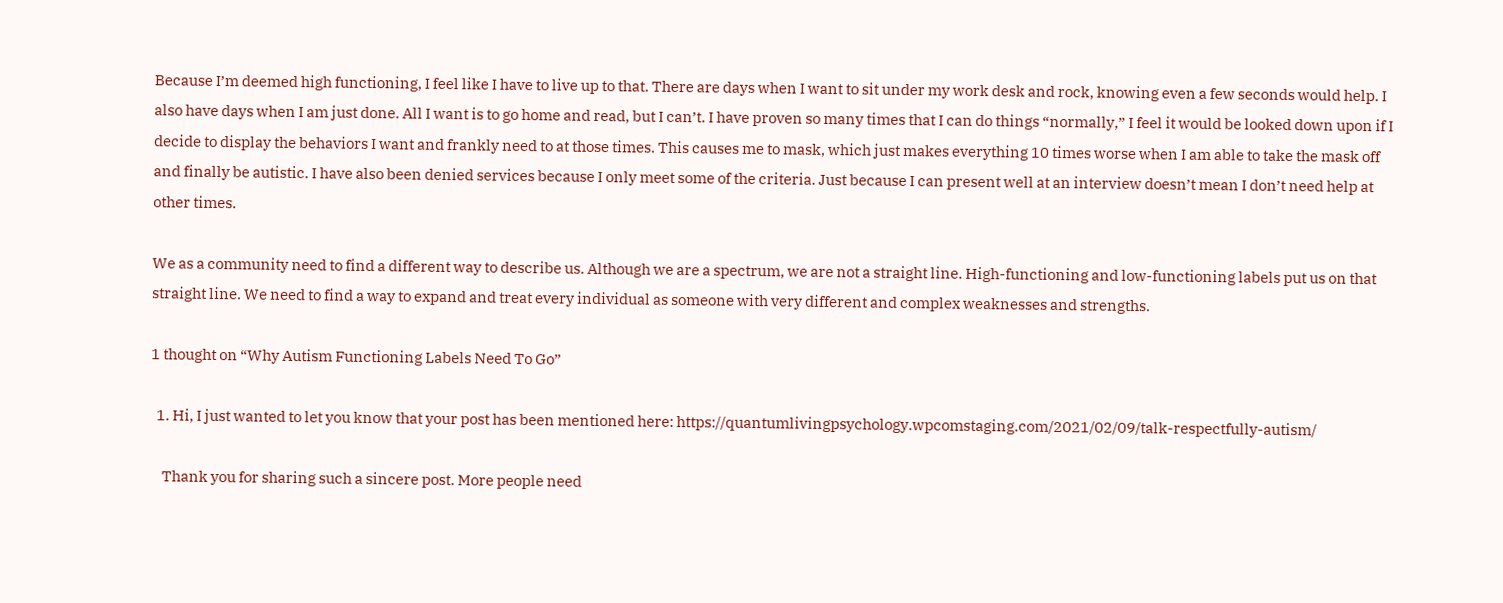Because I’m deemed high functioning, I feel like I have to live up to that. There are days when I want to sit under my work desk and rock, knowing even a few seconds would help. I also have days when I am just done. All I want is to go home and read, but I can’t. I have proven so many times that I can do things “normally,” I feel it would be looked down upon if I decide to display the behaviors I want and frankly need to at those times. This causes me to mask, which just makes everything 10 times worse when I am able to take the mask off and finally be autistic. I have also been denied services because I only meet some of the criteria. Just because I can present well at an interview doesn’t mean I don’t need help at other times.

We as a community need to find a different way to describe us. Although we are a spectrum, we are not a straight line. High-functioning and low-functioning labels put us on that straight line. We need to find a way to expand and treat every individual as someone with very different and complex weaknesses and strengths.

1 thought on “Why Autism Functioning Labels Need To Go”

  1. Hi, I just wanted to let you know that your post has been mentioned here: https://quantumlivingpsychology.wpcomstaging.com/2021/02/09/talk-respectfully-autism/

    Thank you for sharing such a sincere post. More people need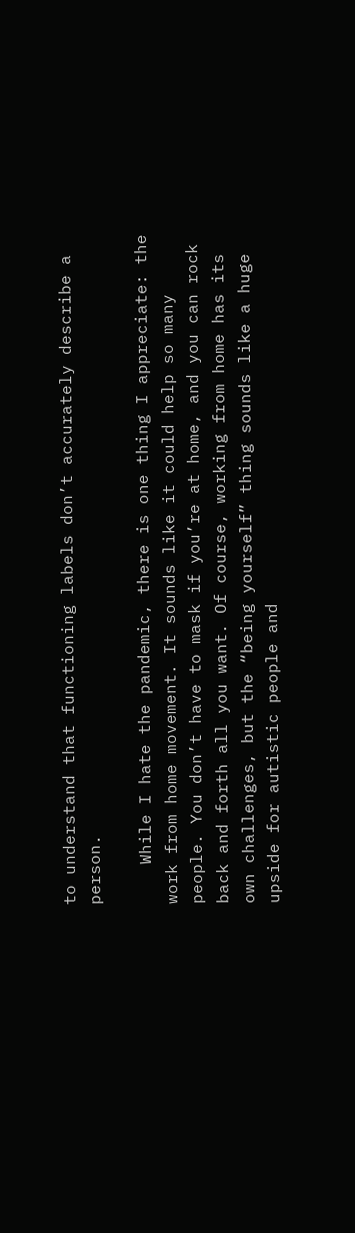to understand that functioning labels don’t accurately describe a person.

    While I hate the pandemic, there is one thing I appreciate: the work from home movement. It sounds like it could help so many people. You don’t have to mask if you’re at home, and you can rock back and forth all you want. Of course, working from home has its own challenges, but the “being yourself” thing sounds like a huge upside for autistic people and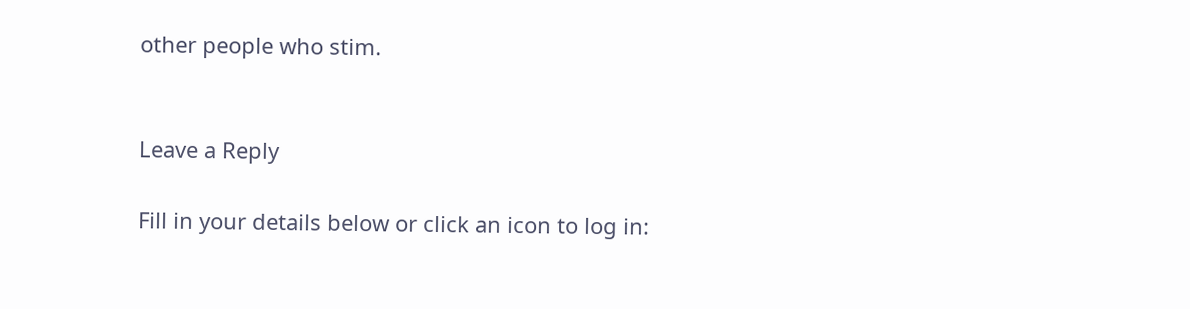other people who stim.


Leave a Reply

Fill in your details below or click an icon to log in: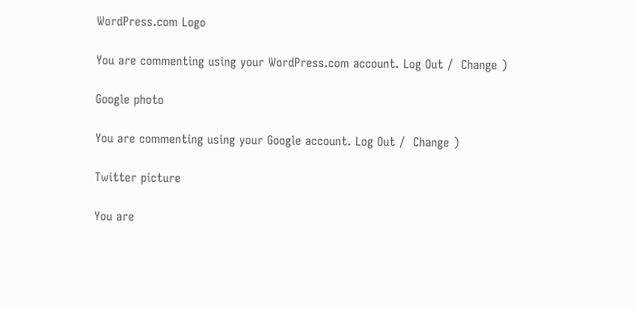WordPress.com Logo

You are commenting using your WordPress.com account. Log Out /  Change )

Google photo

You are commenting using your Google account. Log Out /  Change )

Twitter picture

You are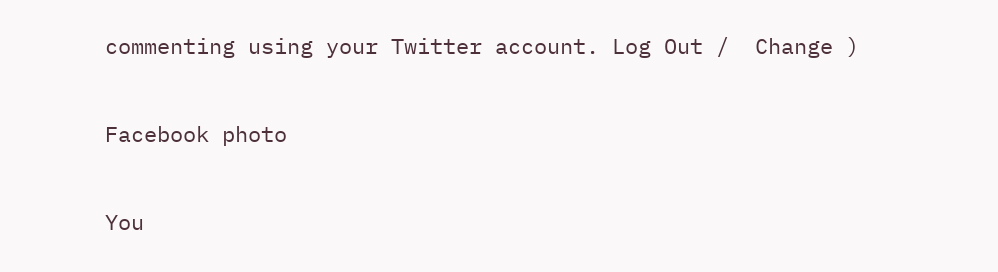commenting using your Twitter account. Log Out /  Change )

Facebook photo

You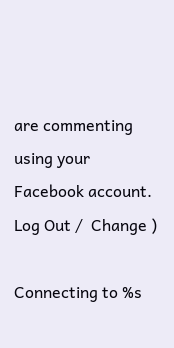are commenting using your Facebook account. Log Out /  Change )

Connecting to %s